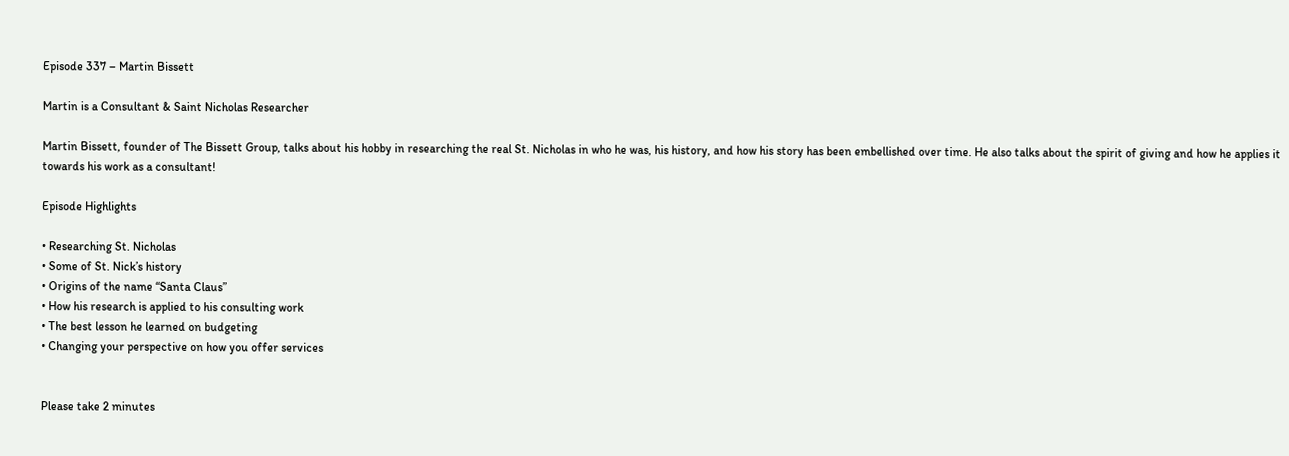Episode 337 – Martin Bissett

Martin is a Consultant & Saint Nicholas Researcher

Martin Bissett, founder of The Bissett Group, talks about his hobby in researching the real St. Nicholas in who he was, his history, and how his story has been embellished over time. He also talks about the spirit of giving and how he applies it towards his work as a consultant!

Episode Highlights

• Researching St. Nicholas
• Some of St. Nick’s history
• Origins of the name “Santa Claus”
• How his research is applied to his consulting work
• The best lesson he learned on budgeting
• Changing your perspective on how you offer services


Please take 2 minutes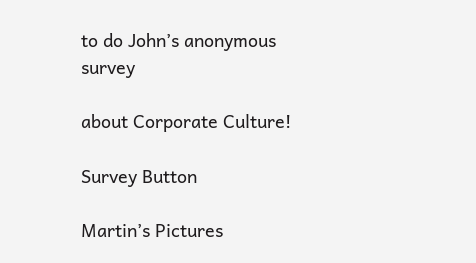to do John’s anonymous survey

about Corporate Culture!

Survey Button

Martin’s Pictures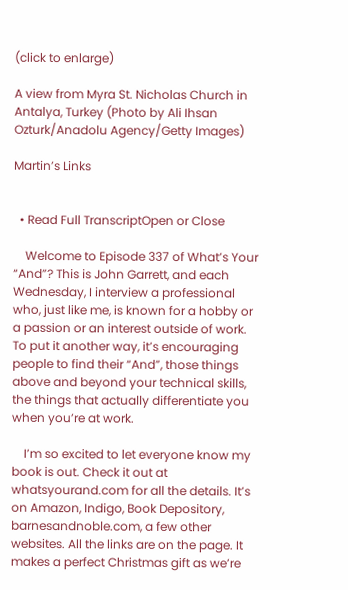(click to enlarge)

A view from Myra St. Nicholas Church in Antalya, Turkey (Photo by Ali Ihsan Ozturk/Anadolu Agency/Getty Images)

Martin’s Links


  • Read Full TranscriptOpen or Close

    Welcome to Episode 337 of What’s Your “And”? This is John Garrett, and each Wednesday, I interview a professional who, just like me, is known for a hobby or a passion or an interest outside of work. To put it another way, it’s encouraging people to find their “And”, those things above and beyond your technical skills, the things that actually differentiate you when you’re at work.

    I’m so excited to let everyone know my book is out. Check it out at whatsyourand.com for all the details. It’s on Amazon, Indigo, Book Depository, barnesandnoble.com, a few other websites. All the links are on the page. It makes a perfect Christmas gift as we’re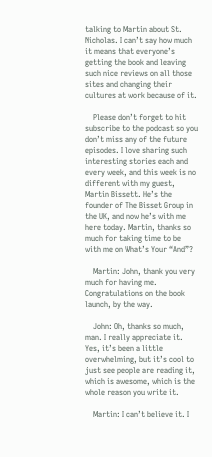talking to Martin about St. Nicholas. I can’t say how much it means that everyone’s getting the book and leaving such nice reviews on all those sites and changing their cultures at work because of it.

    Please don’t forget to hit subscribe to the podcast so you don’t miss any of the future episodes. I love sharing such interesting stories each and every week, and this week is no different with my guest, Martin Bissett. He’s the founder of The Bisset Group in the UK, and now he’s with me here today. Martin, thanks so much for taking time to be with me on What’s Your “And”?

    Martin: John, thank you very much for having me. Congratulations on the book launch, by the way.

    John: Oh, thanks so much, man. I really appreciate it. Yes, it’s been a little overwhelming, but it’s cool to just see people are reading it, which is awesome, which is the whole reason you write it.

    Martin: I can’t believe it. I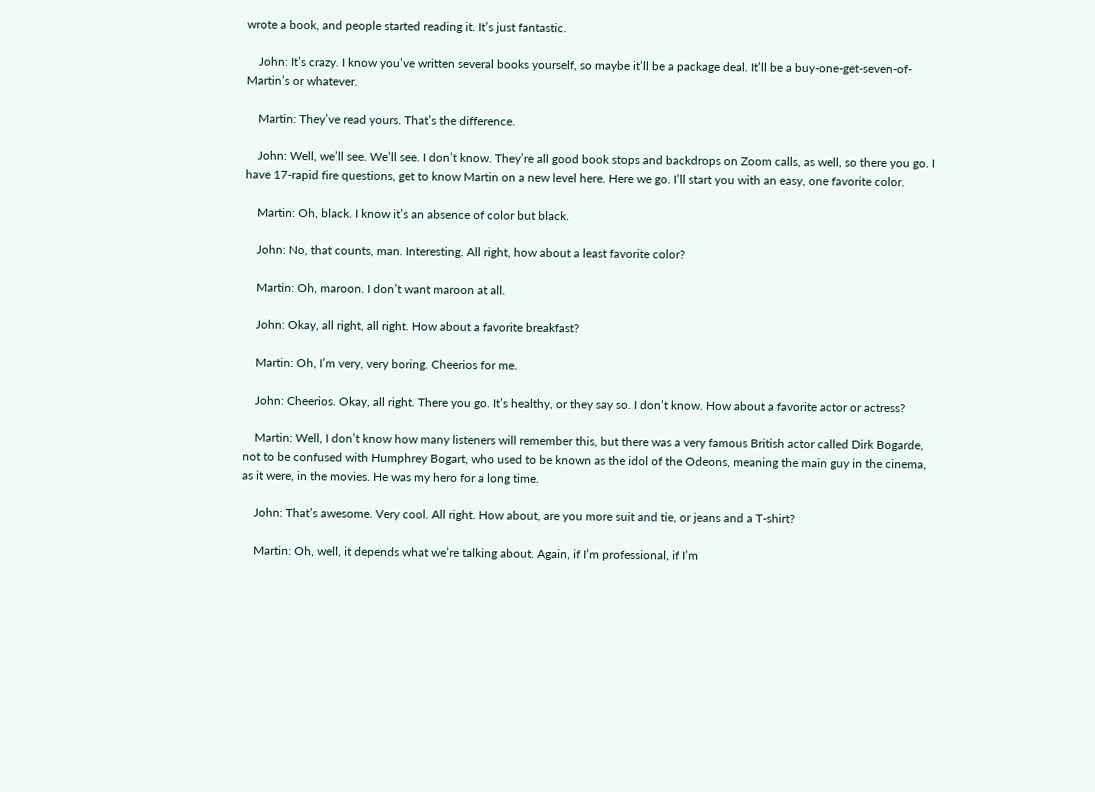wrote a book, and people started reading it. It’s just fantastic.

    John: It’s crazy. I know you’ve written several books yourself, so maybe it’ll be a package deal. It’ll be a buy-one-get-seven-of-Martin’s or whatever.

    Martin: They’ve read yours. That’s the difference.

    John: Well, we’ll see. We’ll see. I don’t know. They’re all good book stops and backdrops on Zoom calls, as well, so there you go. I have 17-rapid fire questions, get to know Martin on a new level here. Here we go. I’ll start you with an easy, one favorite color.

    Martin: Oh, black. I know it’s an absence of color but black.

    John: No, that counts, man. Interesting. All right, how about a least favorite color?

    Martin: Oh, maroon. I don’t want maroon at all.

    John: Okay, all right, all right. How about a favorite breakfast?

    Martin: Oh, I’m very, very boring. Cheerios for me.

    John: Cheerios. Okay, all right. There you go. It’s healthy, or they say so. I don’t know. How about a favorite actor or actress?

    Martin: Well, I don’t know how many listeners will remember this, but there was a very famous British actor called Dirk Bogarde, not to be confused with Humphrey Bogart, who used to be known as the idol of the Odeons, meaning the main guy in the cinema, as it were, in the movies. He was my hero for a long time.

    John: That’s awesome. Very cool. All right. How about, are you more suit and tie, or jeans and a T-shirt?

    Martin: Oh, well, it depends what we’re talking about. Again, if I’m professional, if I’m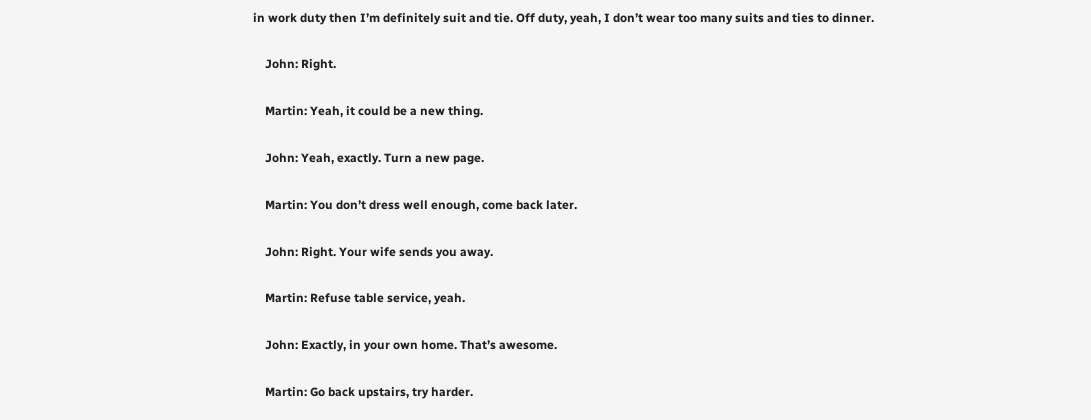in work duty then I’m definitely suit and tie. Off duty, yeah, I don’t wear too many suits and ties to dinner.

    John: Right.

    Martin: Yeah, it could be a new thing.

    John: Yeah, exactly. Turn a new page.

    Martin: You don’t dress well enough, come back later.

    John: Right. Your wife sends you away.

    Martin: Refuse table service, yeah.

    John: Exactly, in your own home. That’s awesome.

    Martin: Go back upstairs, try harder.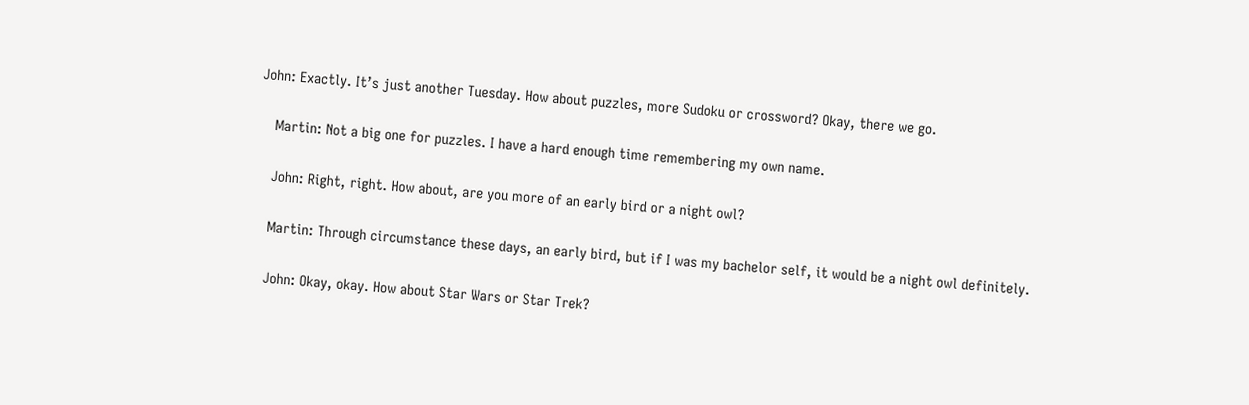John: Exactly. It’s just another Tuesday. How about puzzles, more Sudoku or crossword? Okay, there we go.

    Martin: Not a big one for puzzles. I have a hard enough time remembering my own name.

    John: Right, right. How about, are you more of an early bird or a night owl?

    Martin: Through circumstance these days, an early bird, but if I was my bachelor self, it would be a night owl definitely.

    John: Okay, okay. How about Star Wars or Star Trek?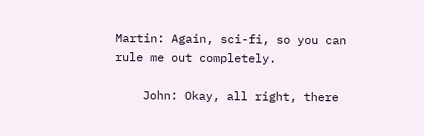Martin: Again, sci-fi, so you can rule me out completely.

    John: Okay, all right, there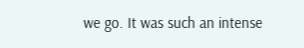we go. It was such an intense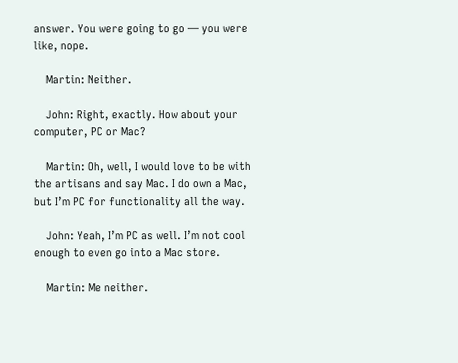answer. You were going to go — you were like, nope.

    Martin: Neither.

    John: Right, exactly. How about your computer, PC or Mac?

    Martin: Oh, well, I would love to be with the artisans and say Mac. I do own a Mac, but I’m PC for functionality all the way.

    John: Yeah, I’m PC as well. I’m not cool enough to even go into a Mac store.

    Martin: Me neither.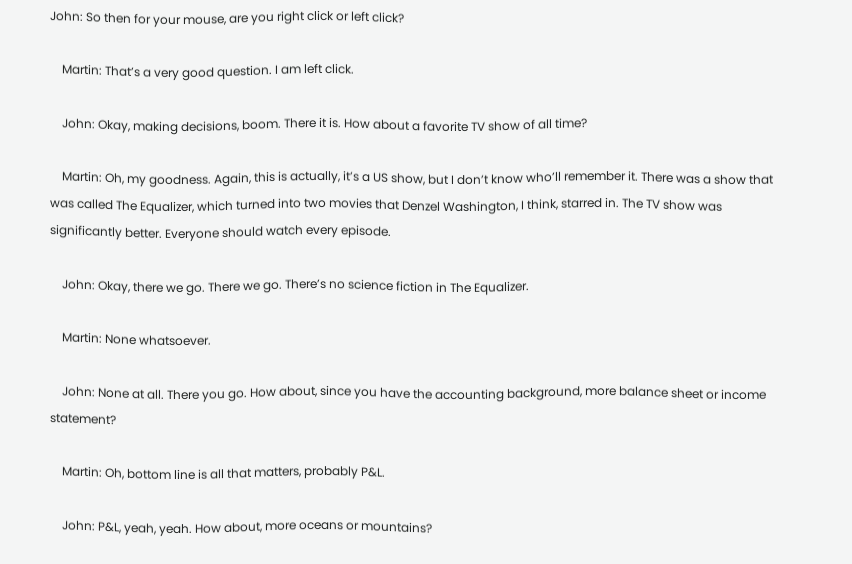John: So then for your mouse, are you right click or left click?

    Martin: That’s a very good question. I am left click.

    John: Okay, making decisions, boom. There it is. How about a favorite TV show of all time?

    Martin: Oh, my goodness. Again, this is actually, it’s a US show, but I don’t know who’ll remember it. There was a show that was called The Equalizer, which turned into two movies that Denzel Washington, I think, starred in. The TV show was significantly better. Everyone should watch every episode.

    John: Okay, there we go. There we go. There’s no science fiction in The Equalizer.

    Martin: None whatsoever.

    John: None at all. There you go. How about, since you have the accounting background, more balance sheet or income statement?

    Martin: Oh, bottom line is all that matters, probably P&L.

    John: P&L, yeah, yeah. How about, more oceans or mountains?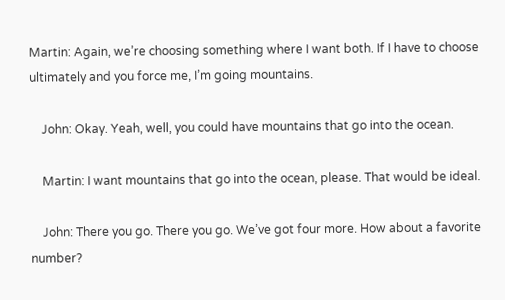Martin: Again, we’re choosing something where I want both. If I have to choose ultimately and you force me, I’m going mountains.

    John: Okay. Yeah, well, you could have mountains that go into the ocean.

    Martin: I want mountains that go into the ocean, please. That would be ideal.

    John: There you go. There you go. We’ve got four more. How about a favorite number?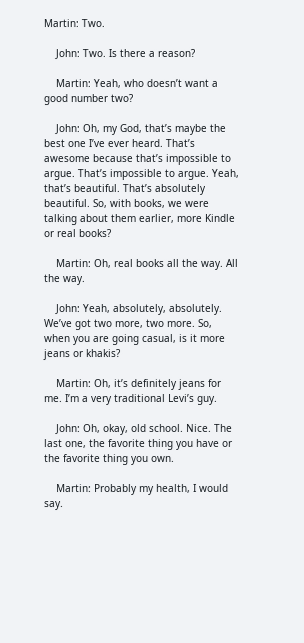Martin: Two.

    John: Two. Is there a reason?

    Martin: Yeah, who doesn’t want a good number two?

    John: Oh, my God, that’s maybe the best one I’ve ever heard. That’s awesome because that’s impossible to argue. That’s impossible to argue. Yeah, that’s beautiful. That’s absolutely beautiful. So, with books, we were talking about them earlier, more Kindle or real books?

    Martin: Oh, real books all the way. All the way.

    John: Yeah, absolutely, absolutely. We’ve got two more, two more. So, when you are going casual, is it more jeans or khakis?

    Martin: Oh, it’s definitely jeans for me. I’m a very traditional Levi’s guy.

    John: Oh, okay, old school. Nice. The last one, the favorite thing you have or the favorite thing you own.

    Martin: Probably my health, I would say.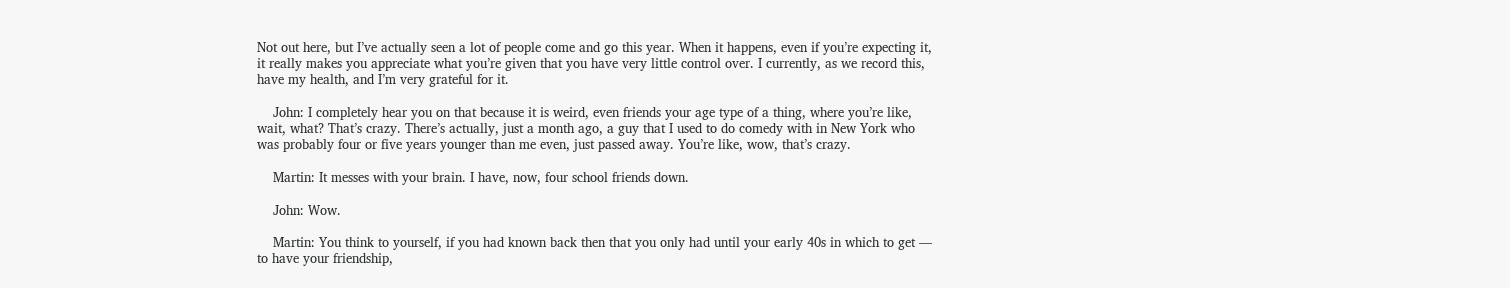Not out here, but I’ve actually seen a lot of people come and go this year. When it happens, even if you’re expecting it, it really makes you appreciate what you’re given that you have very little control over. I currently, as we record this, have my health, and I’m very grateful for it.

    John: I completely hear you on that because it is weird, even friends your age type of a thing, where you’re like, wait, what? That’s crazy. There’s actually, just a month ago, a guy that I used to do comedy with in New York who was probably four or five years younger than me even, just passed away. You’re like, wow, that’s crazy.

    Martin: It messes with your brain. I have, now, four school friends down.

    John: Wow.

    Martin: You think to yourself, if you had known back then that you only had until your early 40s in which to get — to have your friendship,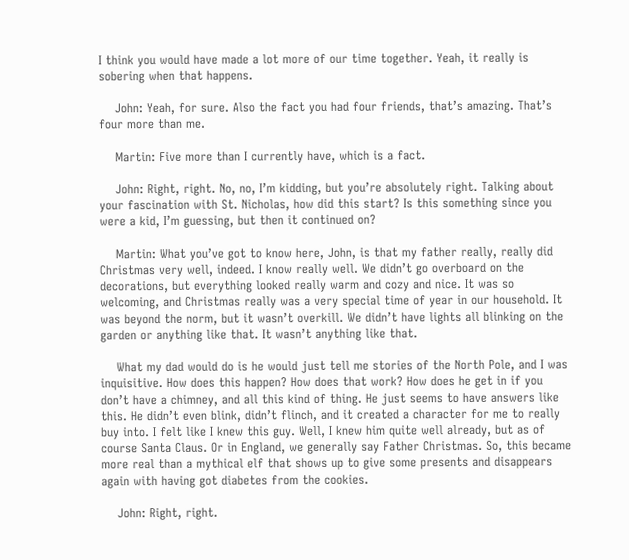I think you would have made a lot more of our time together. Yeah, it really is sobering when that happens.

    John: Yeah, for sure. Also the fact you had four friends, that’s amazing. That’s four more than me.

    Martin: Five more than I currently have, which is a fact.

    John: Right, right. No, no, I’m kidding, but you’re absolutely right. Talking about your fascination with St. Nicholas, how did this start? Is this something since you were a kid, I’m guessing, but then it continued on?

    Martin: What you’ve got to know here, John, is that my father really, really did Christmas very well, indeed. I know really well. We didn’t go overboard on the decorations, but everything looked really warm and cozy and nice. It was so welcoming, and Christmas really was a very special time of year in our household. It was beyond the norm, but it wasn’t overkill. We didn’t have lights all blinking on the garden or anything like that. It wasn’t anything like that.

    What my dad would do is he would just tell me stories of the North Pole, and I was inquisitive. How does this happen? How does that work? How does he get in if you don’t have a chimney, and all this kind of thing. He just seems to have answers like this. He didn’t even blink, didn’t flinch, and it created a character for me to really buy into. I felt like I knew this guy. Well, I knew him quite well already, but as of course Santa Claus. Or in England, we generally say Father Christmas. So, this became more real than a mythical elf that shows up to give some presents and disappears again with having got diabetes from the cookies.

    John: Right, right.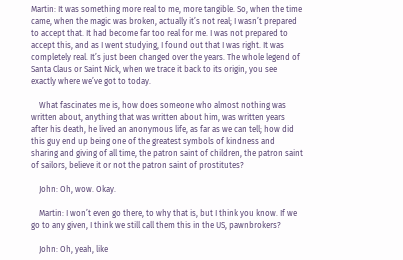Martin: It was something more real to me, more tangible. So, when the time came, when the magic was broken, actually it’s not real; I wasn’t prepared to accept that. It had become far too real for me. I was not prepared to accept this, and as I went studying, I found out that I was right. It was completely real. It’s just been changed over the years. The whole legend of Santa Claus or Saint Nick, when we trace it back to its origin, you see exactly where we’ve got to today.

    What fascinates me is, how does someone who almost nothing was written about, anything that was written about him, was written years after his death, he lived an anonymous life, as far as we can tell; how did this guy end up being one of the greatest symbols of kindness and sharing and giving of all time, the patron saint of children, the patron saint of sailors, believe it or not the patron saint of prostitutes?

    John: Oh, wow. Okay.

    Martin: I won’t even go there, to why that is, but I think you know. If we go to any given, I think we still call them this in the US, pawnbrokers?

    John: Oh, yeah, like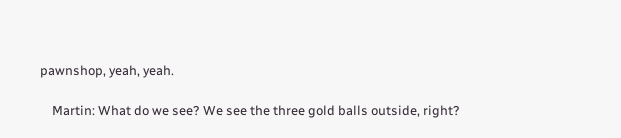pawnshop, yeah, yeah.

    Martin: What do we see? We see the three gold balls outside, right?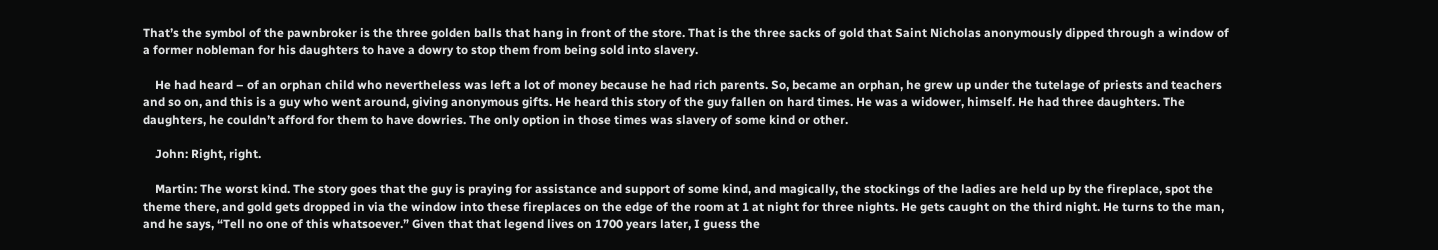That’s the symbol of the pawnbroker is the three golden balls that hang in front of the store. That is the three sacks of gold that Saint Nicholas anonymously dipped through a window of a former nobleman for his daughters to have a dowry to stop them from being sold into slavery.

    He had heard – of an orphan child who nevertheless was left a lot of money because he had rich parents. So, became an orphan, he grew up under the tutelage of priests and teachers and so on, and this is a guy who went around, giving anonymous gifts. He heard this story of the guy fallen on hard times. He was a widower, himself. He had three daughters. The daughters, he couldn’t afford for them to have dowries. The only option in those times was slavery of some kind or other.

    John: Right, right.

    Martin: The worst kind. The story goes that the guy is praying for assistance and support of some kind, and magically, the stockings of the ladies are held up by the fireplace, spot the theme there, and gold gets dropped in via the window into these fireplaces on the edge of the room at 1 at night for three nights. He gets caught on the third night. He turns to the man, and he says, “Tell no one of this whatsoever.” Given that that legend lives on 1700 years later, I guess the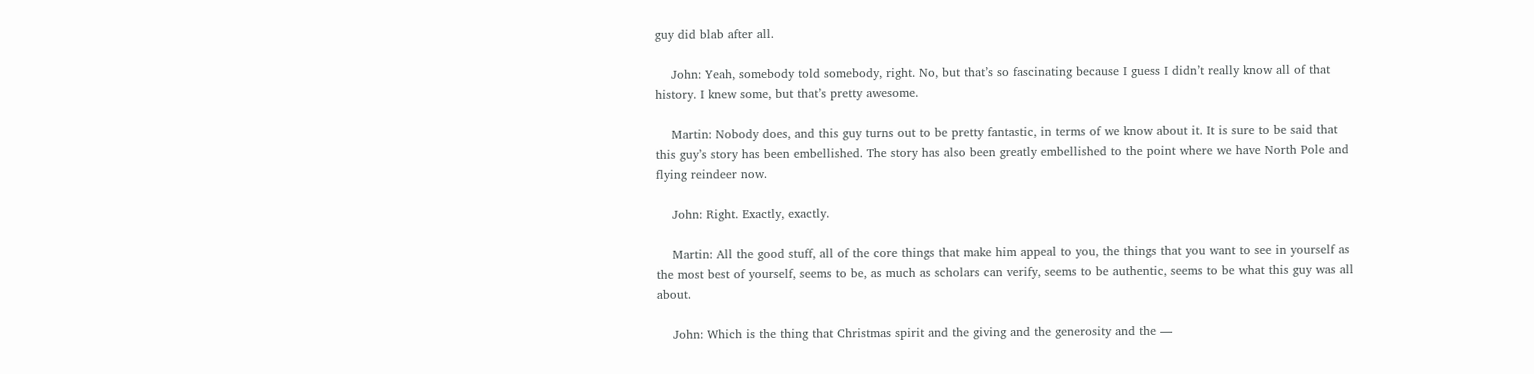guy did blab after all.

    John: Yeah, somebody told somebody, right. No, but that’s so fascinating because I guess I didn’t really know all of that history. I knew some, but that’s pretty awesome.

    Martin: Nobody does, and this guy turns out to be pretty fantastic, in terms of we know about it. It is sure to be said that this guy’s story has been embellished. The story has also been greatly embellished to the point where we have North Pole and flying reindeer now.

    John: Right. Exactly, exactly.

    Martin: All the good stuff, all of the core things that make him appeal to you, the things that you want to see in yourself as the most best of yourself, seems to be, as much as scholars can verify, seems to be authentic, seems to be what this guy was all about.

    John: Which is the thing that Christmas spirit and the giving and the generosity and the —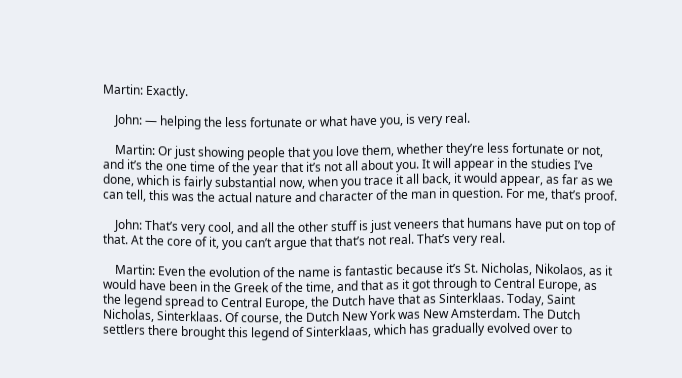Martin: Exactly.

    John: — helping the less fortunate or what have you, is very real.

    Martin: Or just showing people that you love them, whether they’re less fortunate or not, and it’s the one time of the year that it’s not all about you. It will appear in the studies I’ve done, which is fairly substantial now, when you trace it all back, it would appear, as far as we can tell, this was the actual nature and character of the man in question. For me, that’s proof.

    John: That’s very cool, and all the other stuff is just veneers that humans have put on top of that. At the core of it, you can’t argue that that’s not real. That’s very real.

    Martin: Even the evolution of the name is fantastic because it’s St. Nicholas, Nikolaos, as it would have been in the Greek of the time, and that as it got through to Central Europe, as the legend spread to Central Europe, the Dutch have that as Sinterklaas. Today, Saint Nicholas, Sinterklaas. Of course, the Dutch New York was New Amsterdam. The Dutch settlers there brought this legend of Sinterklaas, which has gradually evolved over to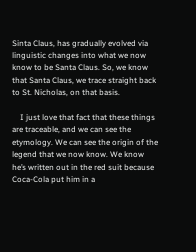Sinta Claus, has gradually evolved via linguistic changes into what we now know to be Santa Claus. So, we know that Santa Claus, we trace straight back to St. Nicholas, on that basis.

    I just love that fact that these things are traceable, and we can see the etymology. We can see the origin of the legend that we now know. We know he’s written out in the red suit because Coca-Cola put him in a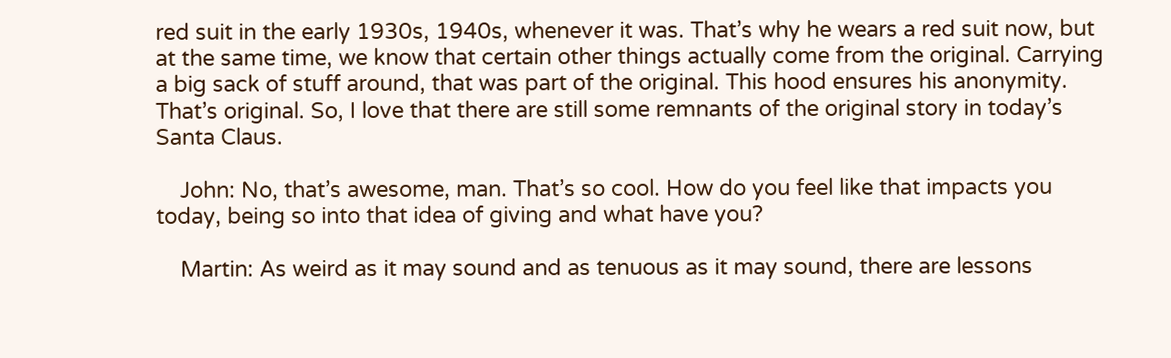red suit in the early 1930s, 1940s, whenever it was. That’s why he wears a red suit now, but at the same time, we know that certain other things actually come from the original. Carrying a big sack of stuff around, that was part of the original. This hood ensures his anonymity. That’s original. So, I love that there are still some remnants of the original story in today’s Santa Claus.

    John: No, that’s awesome, man. That’s so cool. How do you feel like that impacts you today, being so into that idea of giving and what have you?

    Martin: As weird as it may sound and as tenuous as it may sound, there are lessons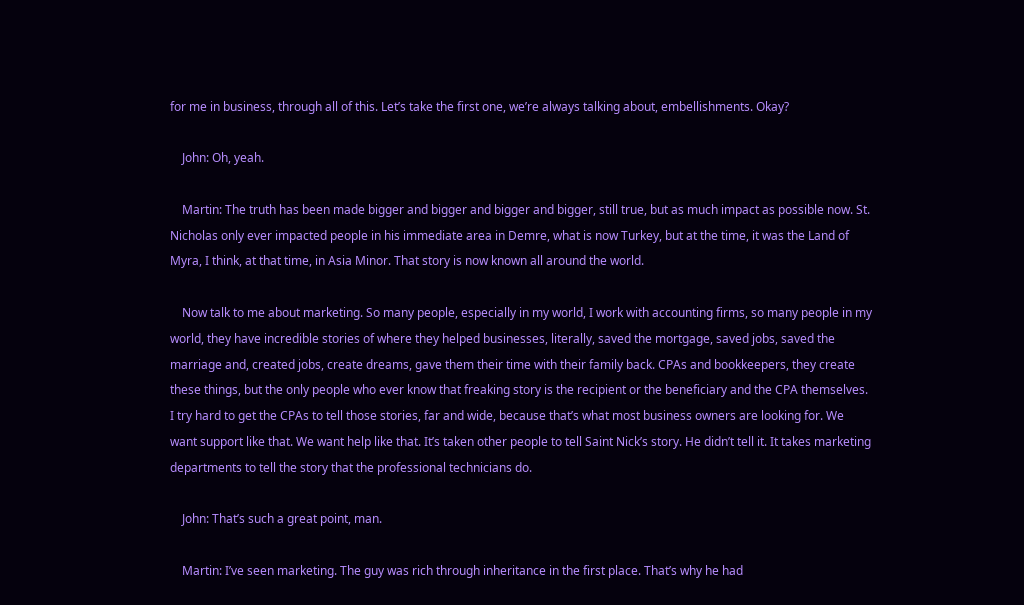for me in business, through all of this. Let’s take the first one, we’re always talking about, embellishments. Okay?

    John: Oh, yeah.

    Martin: The truth has been made bigger and bigger and bigger and bigger, still true, but as much impact as possible now. St. Nicholas only ever impacted people in his immediate area in Demre, what is now Turkey, but at the time, it was the Land of Myra, I think, at that time, in Asia Minor. That story is now known all around the world.

    Now talk to me about marketing. So many people, especially in my world, I work with accounting firms, so many people in my world, they have incredible stories of where they helped businesses, literally, saved the mortgage, saved jobs, saved the marriage and, created jobs, create dreams, gave them their time with their family back. CPAs and bookkeepers, they create these things, but the only people who ever know that freaking story is the recipient or the beneficiary and the CPA themselves. I try hard to get the CPAs to tell those stories, far and wide, because that’s what most business owners are looking for. We want support like that. We want help like that. It’s taken other people to tell Saint Nick’s story. He didn’t tell it. It takes marketing departments to tell the story that the professional technicians do.

    John: That’s such a great point, man.

    Martin: I’ve seen marketing. The guy was rich through inheritance in the first place. That’s why he had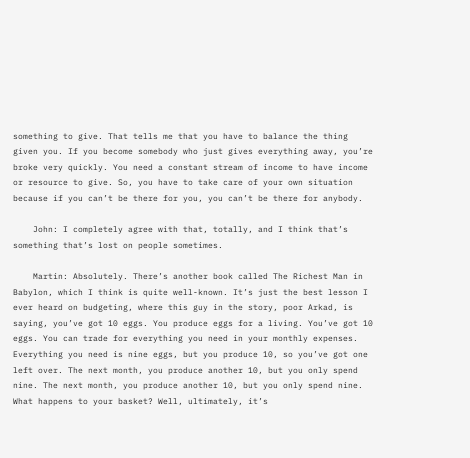something to give. That tells me that you have to balance the thing given you. If you become somebody who just gives everything away, you’re broke very quickly. You need a constant stream of income to have income or resource to give. So, you have to take care of your own situation because if you can’t be there for you, you can’t be there for anybody.

    John: I completely agree with that, totally, and I think that’s something that’s lost on people sometimes.

    Martin: Absolutely. There’s another book called The Richest Man in Babylon, which I think is quite well-known. It’s just the best lesson I ever heard on budgeting, where this guy in the story, poor Arkad, is saying, you’ve got 10 eggs. You produce eggs for a living. You’ve got 10 eggs. You can trade for everything you need in your monthly expenses. Everything you need is nine eggs, but you produce 10, so you’ve got one left over. The next month, you produce another 10, but you only spend nine. The next month, you produce another 10, but you only spend nine. What happens to your basket? Well, ultimately, it’s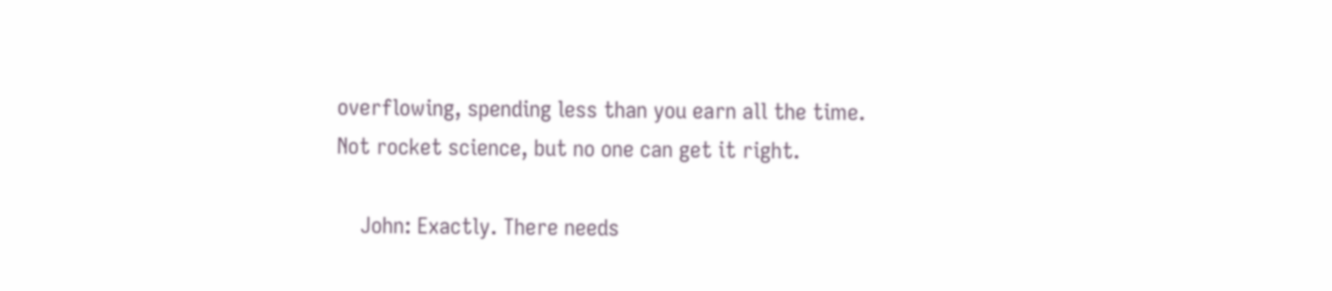overflowing, spending less than you earn all the time. Not rocket science, but no one can get it right.

    John: Exactly. There needs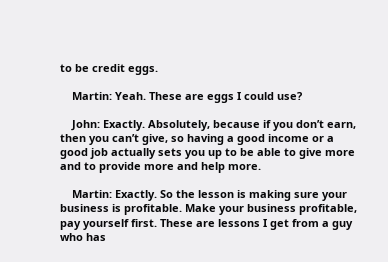to be credit eggs.

    Martin: Yeah. These are eggs I could use?

    John: Exactly. Absolutely, because if you don’t earn, then you can’t give, so having a good income or a good job actually sets you up to be able to give more and to provide more and help more.

    Martin: Exactly. So the lesson is making sure your business is profitable. Make your business profitable, pay yourself first. These are lessons I get from a guy who has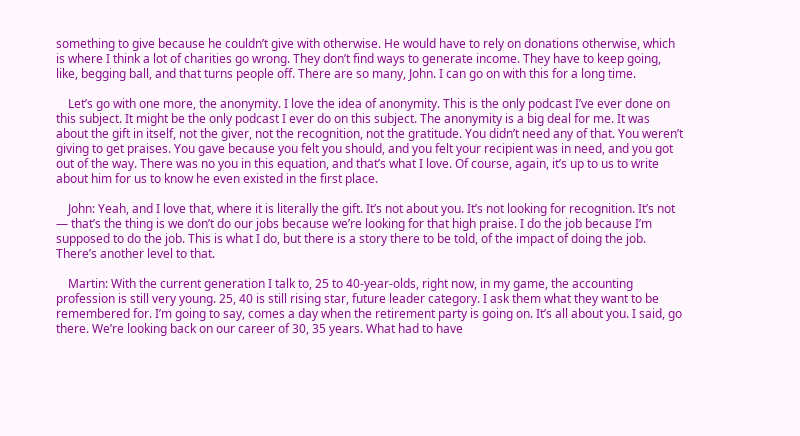something to give because he couldn’t give with otherwise. He would have to rely on donations otherwise, which is where I think a lot of charities go wrong. They don’t find ways to generate income. They have to keep going, like, begging ball, and that turns people off. There are so many, John. I can go on with this for a long time.

    Let’s go with one more, the anonymity. I love the idea of anonymity. This is the only podcast I’ve ever done on this subject. It might be the only podcast I ever do on this subject. The anonymity is a big deal for me. It was about the gift in itself, not the giver, not the recognition, not the gratitude. You didn’t need any of that. You weren’t giving to get praises. You gave because you felt you should, and you felt your recipient was in need, and you got out of the way. There was no you in this equation, and that’s what I love. Of course, again, it’s up to us to write about him for us to know he even existed in the first place.

    John: Yeah, and I love that, where it is literally the gift. It’s not about you. It’s not looking for recognition. It’s not — that’s the thing is we don’t do our jobs because we’re looking for that high praise. I do the job because I’m supposed to do the job. This is what I do, but there is a story there to be told, of the impact of doing the job. There’s another level to that.

    Martin: With the current generation I talk to, 25 to 40-year-olds, right now, in my game, the accounting profession is still very young. 25, 40 is still rising star, future leader category. I ask them what they want to be remembered for. I’m going to say, comes a day when the retirement party is going on. It’s all about you. I said, go there. We’re looking back on our career of 30, 35 years. What had to have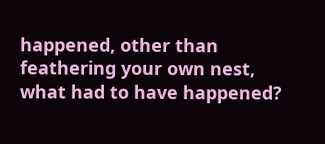happened, other than feathering your own nest, what had to have happened?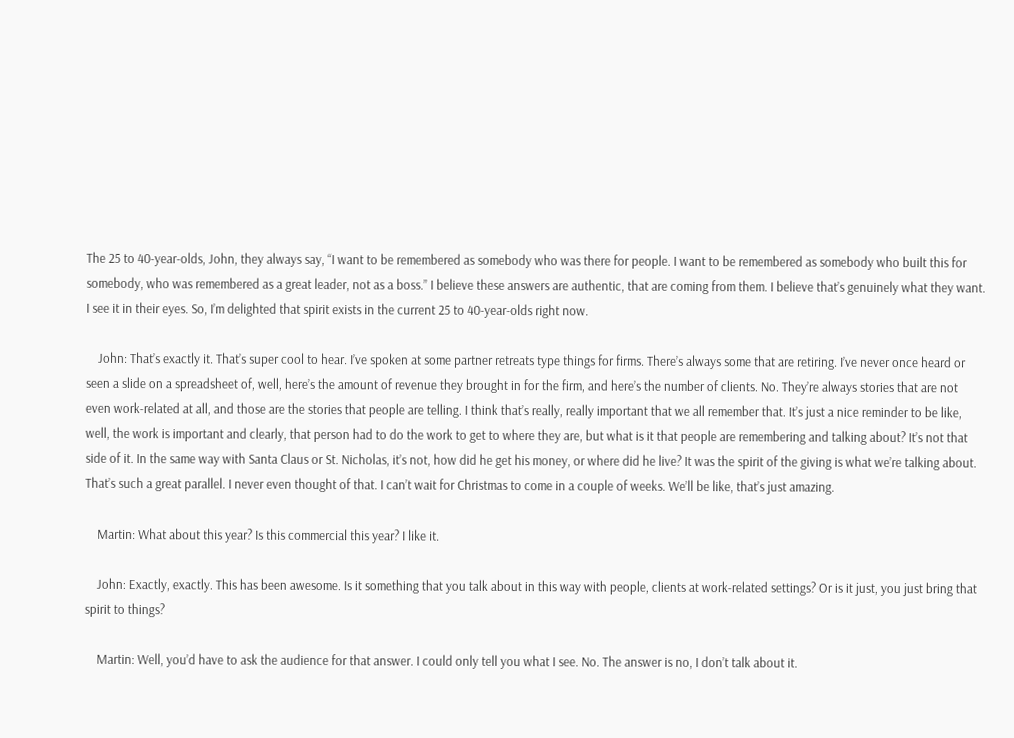The 25 to 40-year-olds, John, they always say, “I want to be remembered as somebody who was there for people. I want to be remembered as somebody who built this for somebody, who was remembered as a great leader, not as a boss.” I believe these answers are authentic, that are coming from them. I believe that’s genuinely what they want. I see it in their eyes. So, I’m delighted that spirit exists in the current 25 to 40-year-olds right now.

    John: That’s exactly it. That’s super cool to hear. I’ve spoken at some partner retreats type things for firms. There’s always some that are retiring. I’ve never once heard or seen a slide on a spreadsheet of, well, here’s the amount of revenue they brought in for the firm, and here’s the number of clients. No. They’re always stories that are not even work-related at all, and those are the stories that people are telling. I think that’s really, really important that we all remember that. It’s just a nice reminder to be like, well, the work is important and clearly, that person had to do the work to get to where they are, but what is it that people are remembering and talking about? It’s not that side of it. In the same way with Santa Claus or St. Nicholas, it’s not, how did he get his money, or where did he live? It was the spirit of the giving is what we’re talking about. That’s such a great parallel. I never even thought of that. I can’t wait for Christmas to come in a couple of weeks. We’ll be like, that’s just amazing.

    Martin: What about this year? Is this commercial this year? I like it.

    John: Exactly, exactly. This has been awesome. Is it something that you talk about in this way with people, clients at work-related settings? Or is it just, you just bring that spirit to things?

    Martin: Well, you’d have to ask the audience for that answer. I could only tell you what I see. No. The answer is no, I don’t talk about it.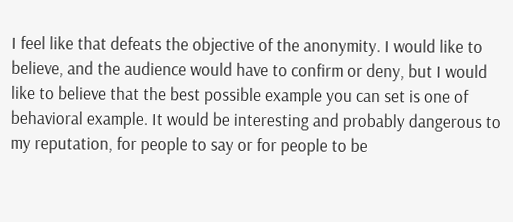I feel like that defeats the objective of the anonymity. I would like to believe, and the audience would have to confirm or deny, but I would like to believe that the best possible example you can set is one of behavioral example. It would be interesting and probably dangerous to my reputation, for people to say or for people to be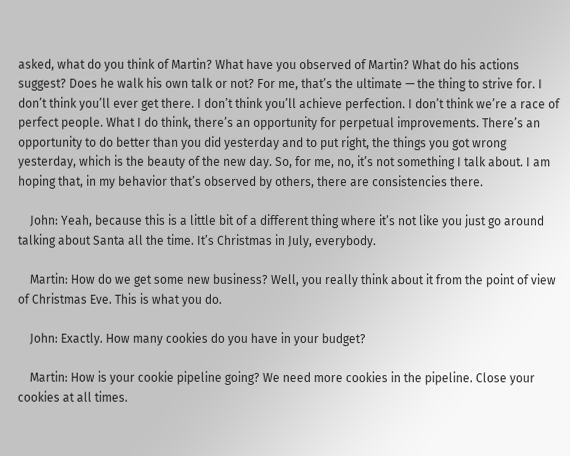asked, what do you think of Martin? What have you observed of Martin? What do his actions suggest? Does he walk his own talk or not? For me, that’s the ultimate — the thing to strive for. I don’t think you’ll ever get there. I don’t think you’ll achieve perfection. I don’t think we’re a race of perfect people. What I do think, there’s an opportunity for perpetual improvements. There’s an opportunity to do better than you did yesterday and to put right, the things you got wrong yesterday, which is the beauty of the new day. So, for me, no, it’s not something I talk about. I am hoping that, in my behavior that’s observed by others, there are consistencies there.

    John: Yeah, because this is a little bit of a different thing where it’s not like you just go around talking about Santa all the time. It’s Christmas in July, everybody.

    Martin: How do we get some new business? Well, you really think about it from the point of view of Christmas Eve. This is what you do.

    John: Exactly. How many cookies do you have in your budget?

    Martin: How is your cookie pipeline going? We need more cookies in the pipeline. Close your cookies at all times.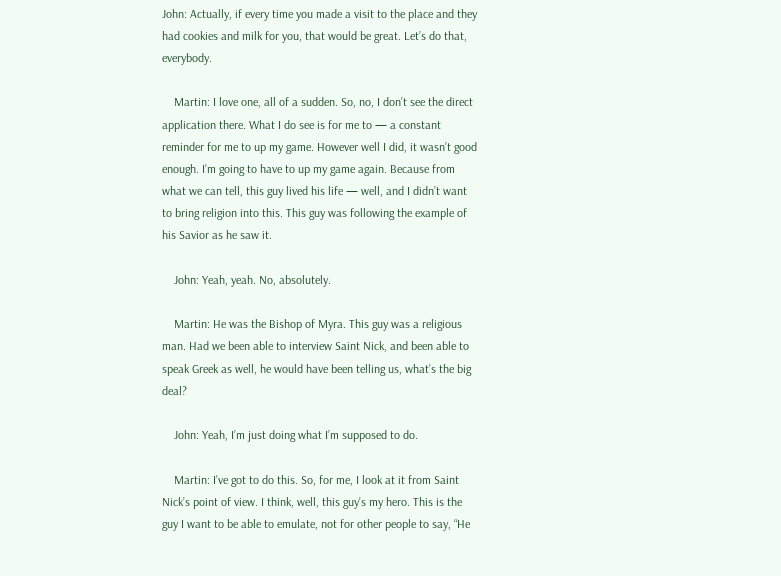John: Actually, if every time you made a visit to the place and they had cookies and milk for you, that would be great. Let’s do that, everybody.

    Martin: I love one, all of a sudden. So, no, I don’t see the direct application there. What I do see is for me to — a constant reminder for me to up my game. However well I did, it wasn’t good enough. I’m going to have to up my game again. Because from what we can tell, this guy lived his life — well, and I didn’t want to bring religion into this. This guy was following the example of his Savior as he saw it.

    John: Yeah, yeah. No, absolutely.

    Martin: He was the Bishop of Myra. This guy was a religious man. Had we been able to interview Saint Nick, and been able to speak Greek as well, he would have been telling us, what’s the big deal?

    John: Yeah, I’m just doing what I’m supposed to do.

    Martin: I’ve got to do this. So, for me, I look at it from Saint Nick’s point of view. I think, well, this guy’s my hero. This is the guy I want to be able to emulate, not for other people to say, “He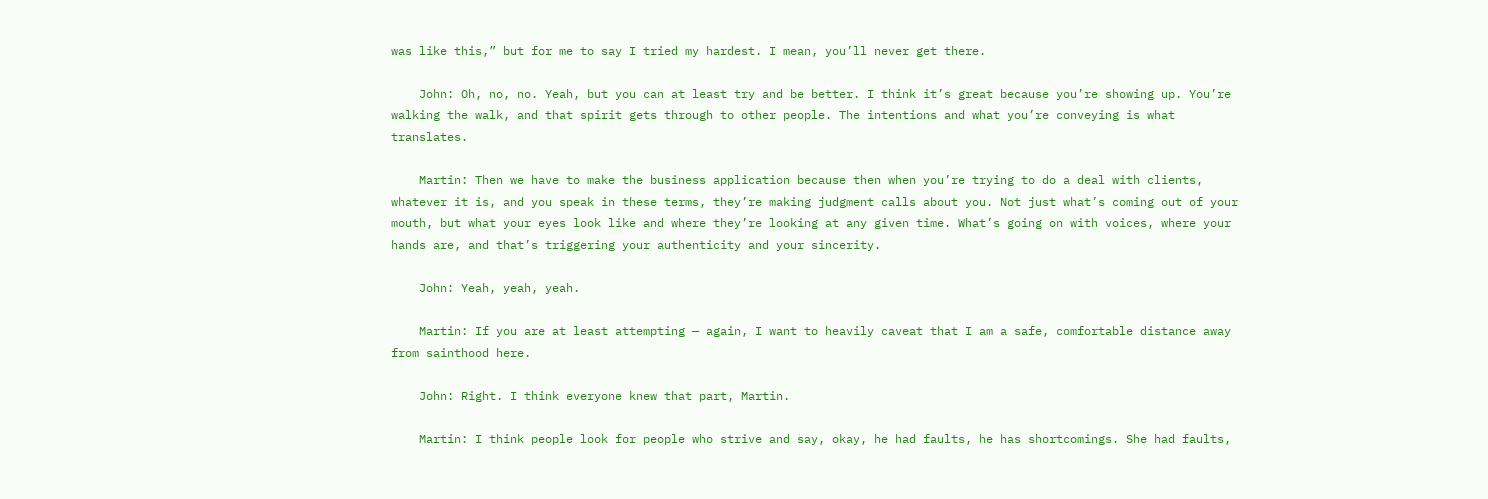was like this,” but for me to say I tried my hardest. I mean, you’ll never get there.

    John: Oh, no, no. Yeah, but you can at least try and be better. I think it’s great because you’re showing up. You’re walking the walk, and that spirit gets through to other people. The intentions and what you’re conveying is what translates.

    Martin: Then we have to make the business application because then when you’re trying to do a deal with clients, whatever it is, and you speak in these terms, they’re making judgment calls about you. Not just what’s coming out of your mouth, but what your eyes look like and where they’re looking at any given time. What’s going on with voices, where your hands are, and that’s triggering your authenticity and your sincerity.

    John: Yeah, yeah, yeah.

    Martin: If you are at least attempting — again, I want to heavily caveat that I am a safe, comfortable distance away from sainthood here.

    John: Right. I think everyone knew that part, Martin.

    Martin: I think people look for people who strive and say, okay, he had faults, he has shortcomings. She had faults,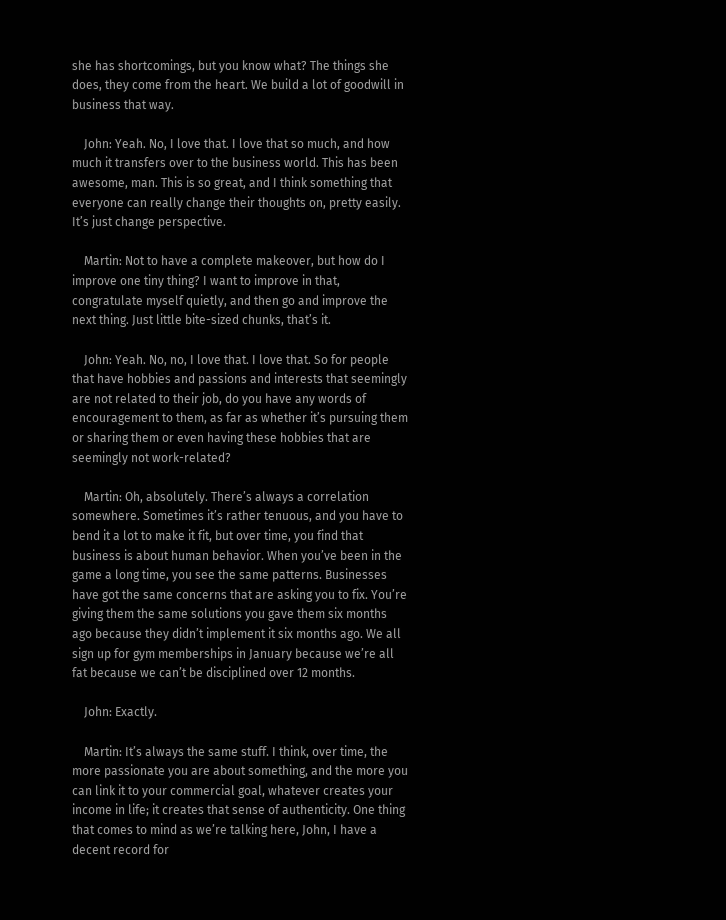she has shortcomings, but you know what? The things she does, they come from the heart. We build a lot of goodwill in business that way.

    John: Yeah. No, I love that. I love that so much, and how much it transfers over to the business world. This has been awesome, man. This is so great, and I think something that everyone can really change their thoughts on, pretty easily. It’s just change perspective.

    Martin: Not to have a complete makeover, but how do I improve one tiny thing? I want to improve in that, congratulate myself quietly, and then go and improve the next thing. Just little bite-sized chunks, that’s it.

    John: Yeah. No, no, I love that. I love that. So for people that have hobbies and passions and interests that seemingly are not related to their job, do you have any words of encouragement to them, as far as whether it’s pursuing them or sharing them or even having these hobbies that are seemingly not work-related?

    Martin: Oh, absolutely. There’s always a correlation somewhere. Sometimes it’s rather tenuous, and you have to bend it a lot to make it fit, but over time, you find that business is about human behavior. When you’ve been in the game a long time, you see the same patterns. Businesses have got the same concerns that are asking you to fix. You’re giving them the same solutions you gave them six months ago because they didn’t implement it six months ago. We all sign up for gym memberships in January because we’re all fat because we can’t be disciplined over 12 months.

    John: Exactly.

    Martin: It’s always the same stuff. I think, over time, the more passionate you are about something, and the more you can link it to your commercial goal, whatever creates your income in life; it creates that sense of authenticity. One thing that comes to mind as we’re talking here, John, I have a decent record for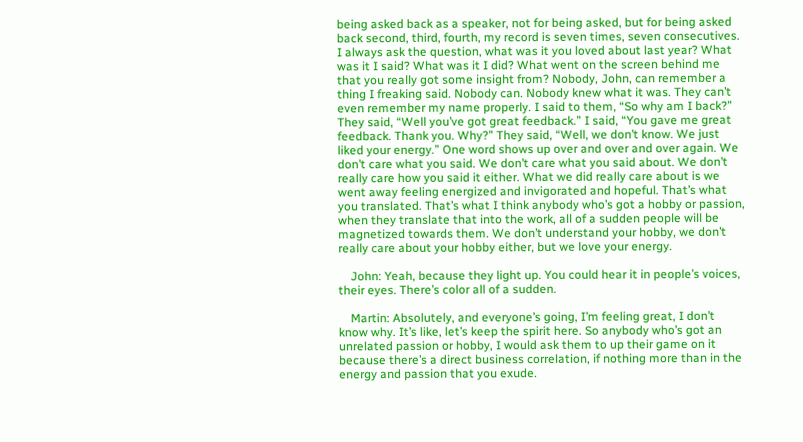being asked back as a speaker, not for being asked, but for being asked back second, third, fourth, my record is seven times, seven consecutives. I always ask the question, what was it you loved about last year? What was it I said? What was it I did? What went on the screen behind me that you really got some insight from? Nobody, John, can remember a thing I freaking said. Nobody can. Nobody knew what it was. They can’t even remember my name properly. I said to them, “So why am I back?” They said, “Well you’ve got great feedback.” I said, “You gave me great feedback. Thank you. Why?” They said, “Well, we don’t know. We just liked your energy.” One word shows up over and over and over again. We don’t care what you said. We don’t care what you said about. We don’t really care how you said it either. What we did really care about is we went away feeling energized and invigorated and hopeful. That’s what you translated. That’s what I think anybody who’s got a hobby or passion, when they translate that into the work, all of a sudden people will be magnetized towards them. We don’t understand your hobby, we don’t really care about your hobby either, but we love your energy.

    John: Yeah, because they light up. You could hear it in people’s voices, their eyes. There’s color all of a sudden.

    Martin: Absolutely, and everyone’s going, I’m feeling great, I don’t know why. It’s like, let’s keep the spirit here. So anybody who’s got an unrelated passion or hobby, I would ask them to up their game on it because there’s a direct business correlation, if nothing more than in the energy and passion that you exude.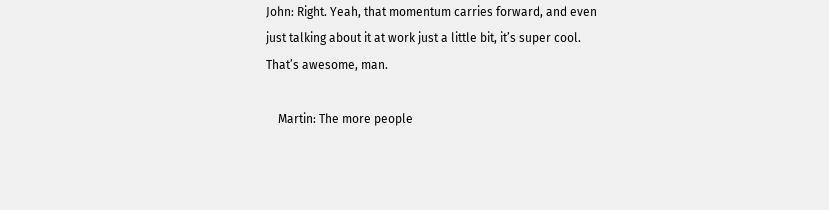John: Right. Yeah, that momentum carries forward, and even just talking about it at work just a little bit, it’s super cool. That’s awesome, man.

    Martin: The more people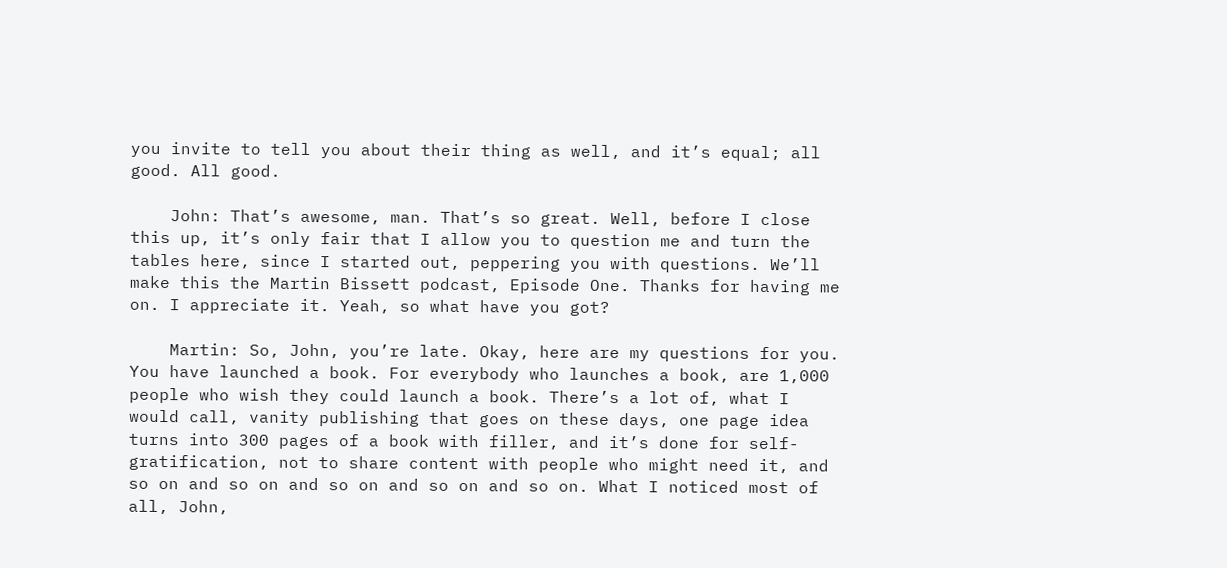you invite to tell you about their thing as well, and it’s equal; all good. All good.

    John: That’s awesome, man. That’s so great. Well, before I close this up, it’s only fair that I allow you to question me and turn the tables here, since I started out, peppering you with questions. We’ll make this the Martin Bissett podcast, Episode One. Thanks for having me on. I appreciate it. Yeah, so what have you got?

    Martin: So, John, you’re late. Okay, here are my questions for you. You have launched a book. For everybody who launches a book, are 1,000 people who wish they could launch a book. There’s a lot of, what I would call, vanity publishing that goes on these days, one page idea turns into 300 pages of a book with filler, and it’s done for self-gratification, not to share content with people who might need it, and so on and so on and so on and so on and so on. What I noticed most of all, John,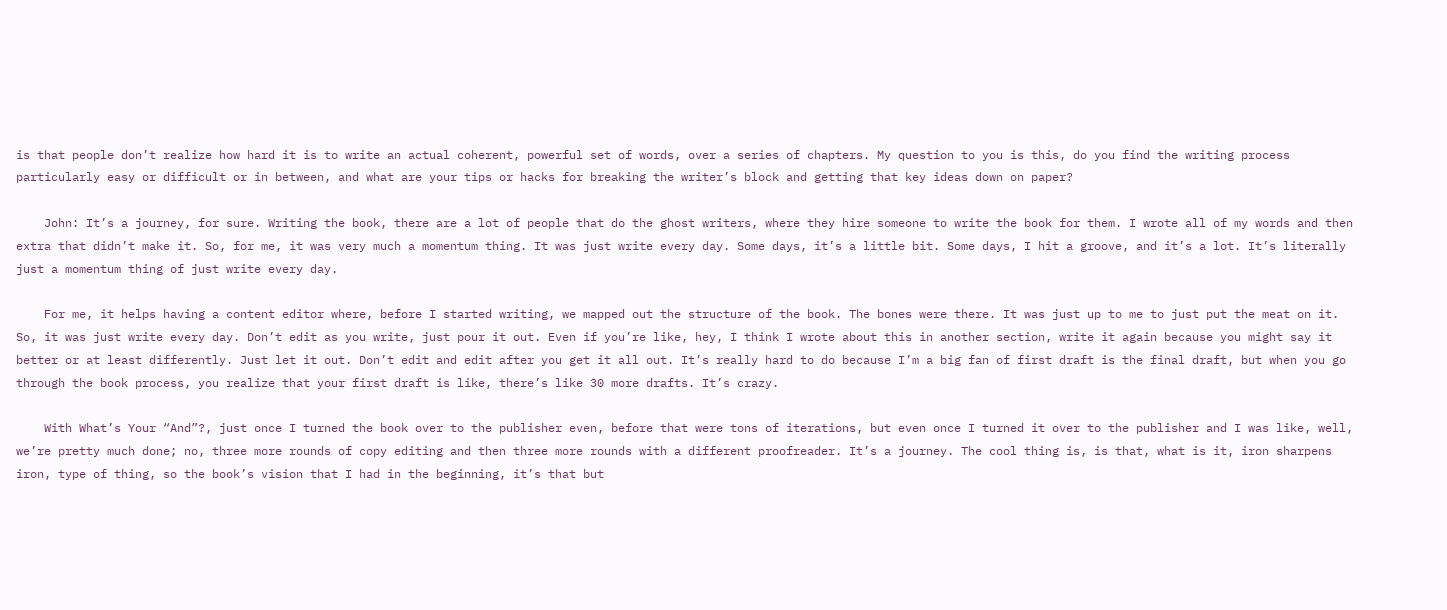is that people don’t realize how hard it is to write an actual coherent, powerful set of words, over a series of chapters. My question to you is this, do you find the writing process particularly easy or difficult or in between, and what are your tips or hacks for breaking the writer’s block and getting that key ideas down on paper?

    John: It’s a journey, for sure. Writing the book, there are a lot of people that do the ghost writers, where they hire someone to write the book for them. I wrote all of my words and then extra that didn’t make it. So, for me, it was very much a momentum thing. It was just write every day. Some days, it’s a little bit. Some days, I hit a groove, and it’s a lot. It’s literally just a momentum thing of just write every day.

    For me, it helps having a content editor where, before I started writing, we mapped out the structure of the book. The bones were there. It was just up to me to just put the meat on it. So, it was just write every day. Don’t edit as you write, just pour it out. Even if you’re like, hey, I think I wrote about this in another section, write it again because you might say it better or at least differently. Just let it out. Don’t edit and edit after you get it all out. It’s really hard to do because I’m a big fan of first draft is the final draft, but when you go through the book process, you realize that your first draft is like, there’s like 30 more drafts. It’s crazy.

    With What’s Your “And”?, just once I turned the book over to the publisher even, before that were tons of iterations, but even once I turned it over to the publisher and I was like, well, we’re pretty much done; no, three more rounds of copy editing and then three more rounds with a different proofreader. It’s a journey. The cool thing is, is that, what is it, iron sharpens iron, type of thing, so the book’s vision that I had in the beginning, it’s that but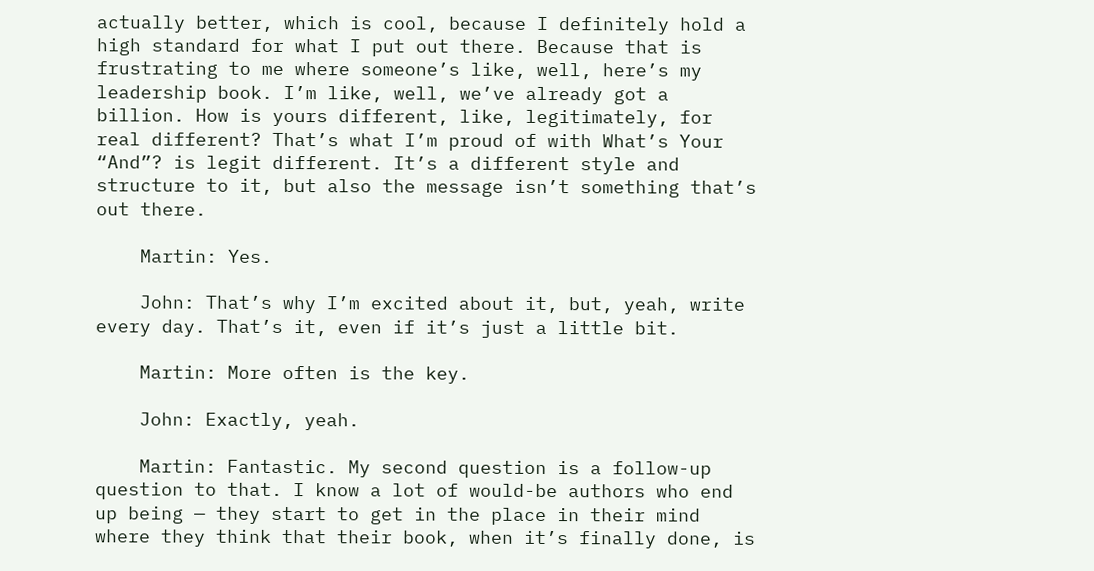actually better, which is cool, because I definitely hold a high standard for what I put out there. Because that is frustrating to me where someone’s like, well, here’s my leadership book. I’m like, well, we’ve already got a billion. How is yours different, like, legitimately, for real different? That’s what I’m proud of with What’s Your “And”? is legit different. It’s a different style and structure to it, but also the message isn’t something that’s out there.

    Martin: Yes.

    John: That’s why I’m excited about it, but, yeah, write every day. That’s it, even if it’s just a little bit.

    Martin: More often is the key.

    John: Exactly, yeah.

    Martin: Fantastic. My second question is a follow-up question to that. I know a lot of would-be authors who end up being — they start to get in the place in their mind where they think that their book, when it’s finally done, is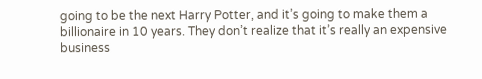going to be the next Harry Potter, and it’s going to make them a billionaire in 10 years. They don’t realize that it’s really an expensive business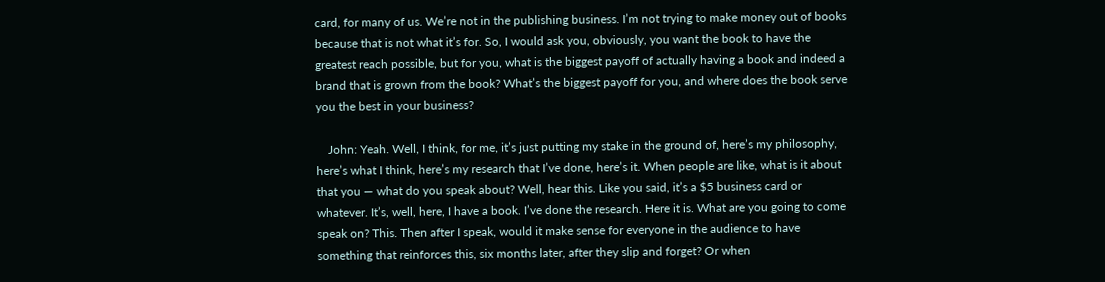card, for many of us. We’re not in the publishing business. I’m not trying to make money out of books because that is not what it’s for. So, I would ask you, obviously, you want the book to have the greatest reach possible, but for you, what is the biggest payoff of actually having a book and indeed a brand that is grown from the book? What’s the biggest payoff for you, and where does the book serve you the best in your business?

    John: Yeah. Well, I think, for me, it’s just putting my stake in the ground of, here’s my philosophy, here’s what I think, here’s my research that I’ve done, here’s it. When people are like, what is it about that you — what do you speak about? Well, hear this. Like you said, it’s a $5 business card or whatever. It’s, well, here, I have a book. I’ve done the research. Here it is. What are you going to come speak on? This. Then after I speak, would it make sense for everyone in the audience to have something that reinforces this, six months later, after they slip and forget? Or when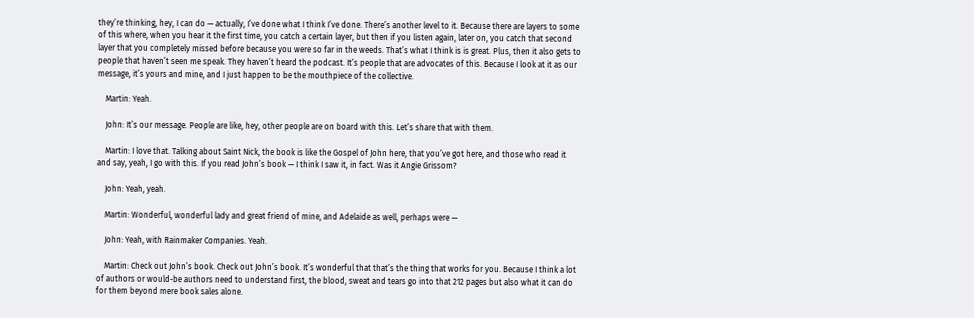they’re thinking, hey, I can do — actually, I’ve done what I think I’ve done. There’s another level to it. Because there are layers to some of this where, when you hear it the first time, you catch a certain layer, but then if you listen again, later on, you catch that second layer that you completely missed before because you were so far in the weeds. That’s what I think is is great. Plus, then it also gets to people that haven’t seen me speak. They haven’t heard the podcast. It’s people that are advocates of this. Because I look at it as our message, it’s yours and mine, and I just happen to be the mouthpiece of the collective.

    Martin: Yeah.

    John: It’s our message. People are like, hey, other people are on board with this. Let’s share that with them.

    Martin: I love that. Talking about Saint Nick, the book is like the Gospel of John here, that you’ve got here, and those who read it and say, yeah, I go with this. If you read John’s book — I think I saw it, in fact. Was it Angie Grissom?

    John: Yeah, yeah.

    Martin: Wonderful, wonderful lady and great friend of mine, and Adelaide as well, perhaps were —

    John: Yeah, with Rainmaker Companies. Yeah.

    Martin: Check out John’s book. Check out John’s book. It’s wonderful that that’s the thing that works for you. Because I think a lot of authors or would-be authors need to understand first, the blood, sweat and tears go into that 212 pages but also what it can do for them beyond mere book sales alone.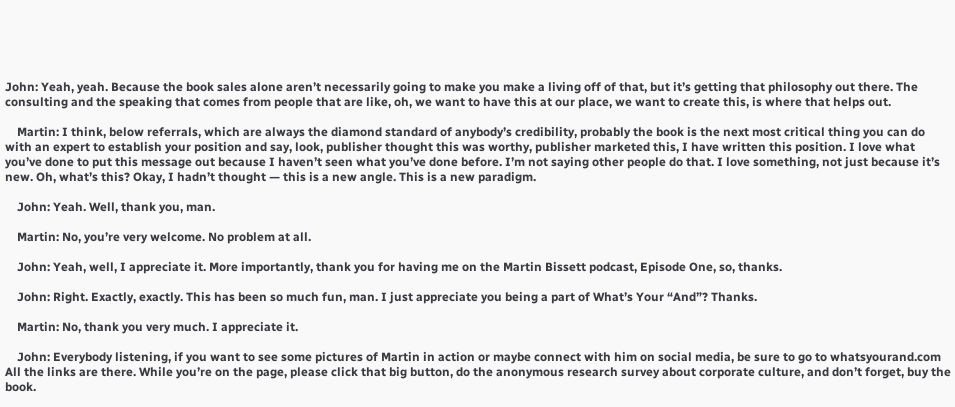John: Yeah, yeah. Because the book sales alone aren’t necessarily going to make you make a living off of that, but it’s getting that philosophy out there. The consulting and the speaking that comes from people that are like, oh, we want to have this at our place, we want to create this, is where that helps out.

    Martin: I think, below referrals, which are always the diamond standard of anybody’s credibility, probably the book is the next most critical thing you can do with an expert to establish your position and say, look, publisher thought this was worthy, publisher marketed this, I have written this position. I love what you’ve done to put this message out because I haven’t seen what you’ve done before. I’m not saying other people do that. I love something, not just because it’s new. Oh, what’s this? Okay, I hadn’t thought — this is a new angle. This is a new paradigm.

    John: Yeah. Well, thank you, man.

    Martin: No, you’re very welcome. No problem at all.

    John: Yeah, well, I appreciate it. More importantly, thank you for having me on the Martin Bissett podcast, Episode One, so, thanks.

    John: Right. Exactly, exactly. This has been so much fun, man. I just appreciate you being a part of What’s Your “And”? Thanks.

    Martin: No, thank you very much. I appreciate it.

    John: Everybody listening, if you want to see some pictures of Martin in action or maybe connect with him on social media, be sure to go to whatsyourand.com All the links are there. While you’re on the page, please click that big button, do the anonymous research survey about corporate culture, and don’t forget, buy the book.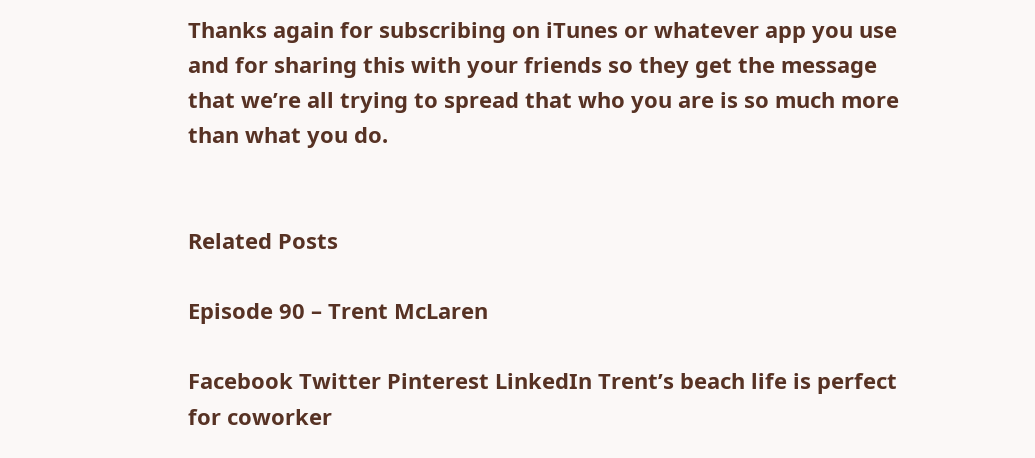Thanks again for subscribing on iTunes or whatever app you use and for sharing this with your friends so they get the message that we’re all trying to spread that who you are is so much more than what you do.


Related Posts

Episode 90 – Trent McLaren

Facebook Twitter Pinterest LinkedIn Trent’s beach life is perfect for coworker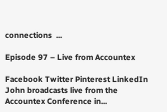connections  ...

Episode 97 – Live from Accountex

Facebook Twitter Pinterest LinkedIn   John broadcasts live from the Accountex Conference in...